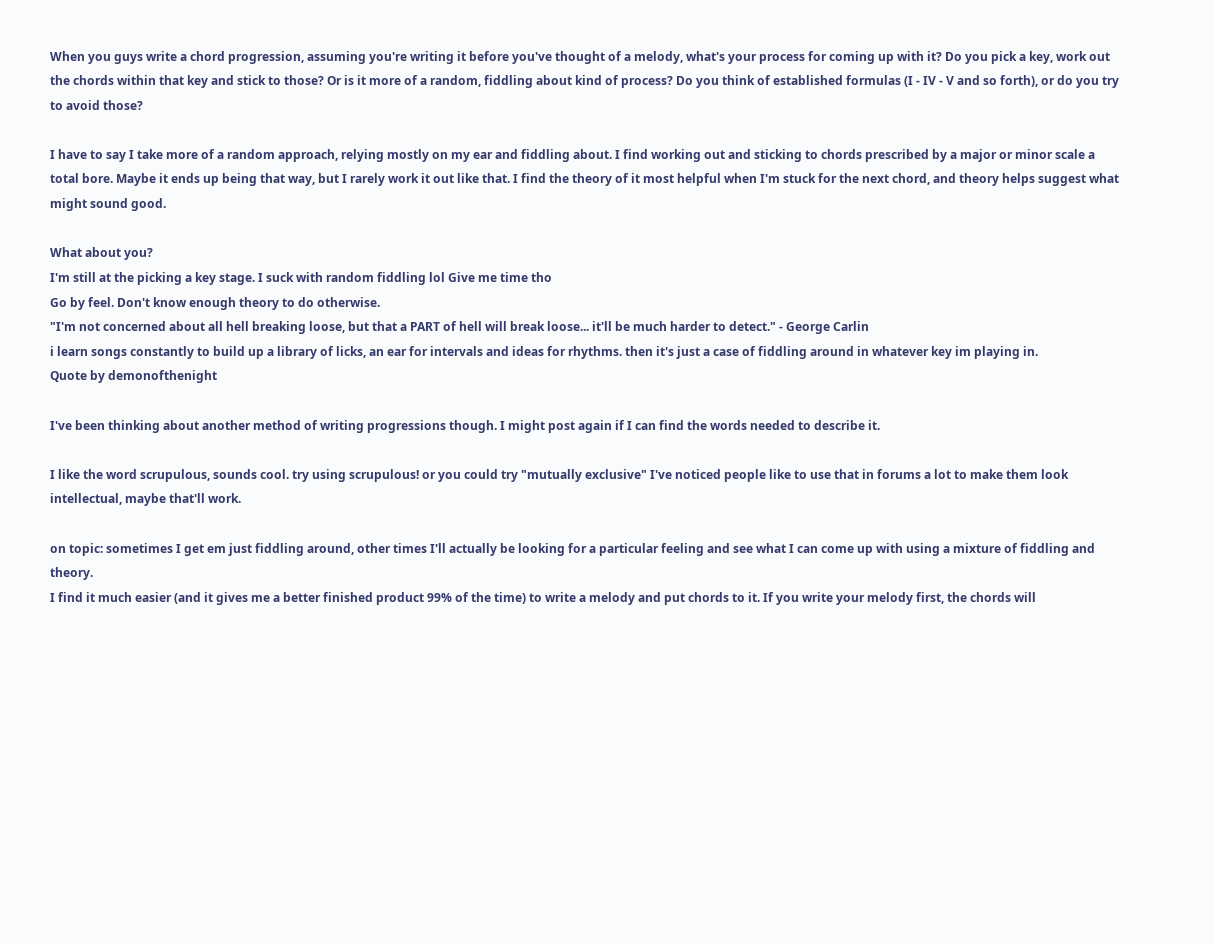When you guys write a chord progression, assuming you're writing it before you've thought of a melody, what's your process for coming up with it? Do you pick a key, work out the chords within that key and stick to those? Or is it more of a random, fiddling about kind of process? Do you think of established formulas (I - IV - V and so forth), or do you try to avoid those?

I have to say I take more of a random approach, relying mostly on my ear and fiddling about. I find working out and sticking to chords prescribed by a major or minor scale a total bore. Maybe it ends up being that way, but I rarely work it out like that. I find the theory of it most helpful when I'm stuck for the next chord, and theory helps suggest what might sound good.

What about you?
I'm still at the picking a key stage. I suck with random fiddling lol Give me time tho
Go by feel. Don't know enough theory to do otherwise.
"I'm not concerned about all hell breaking loose, but that a PART of hell will break loose... it'll be much harder to detect." - George Carlin
i learn songs constantly to build up a library of licks, an ear for intervals and ideas for rhythms. then it's just a case of fiddling around in whatever key im playing in.
Quote by demonofthenight

I've been thinking about another method of writing progressions though. I might post again if I can find the words needed to describe it.

I like the word scrupulous, sounds cool. try using scrupulous! or you could try "mutually exclusive" I've noticed people like to use that in forums a lot to make them look intellectual, maybe that'll work.

on topic: sometimes I get em just fiddling around, other times I'll actually be looking for a particular feeling and see what I can come up with using a mixture of fiddling and theory.
I find it much easier (and it gives me a better finished product 99% of the time) to write a melody and put chords to it. If you write your melody first, the chords will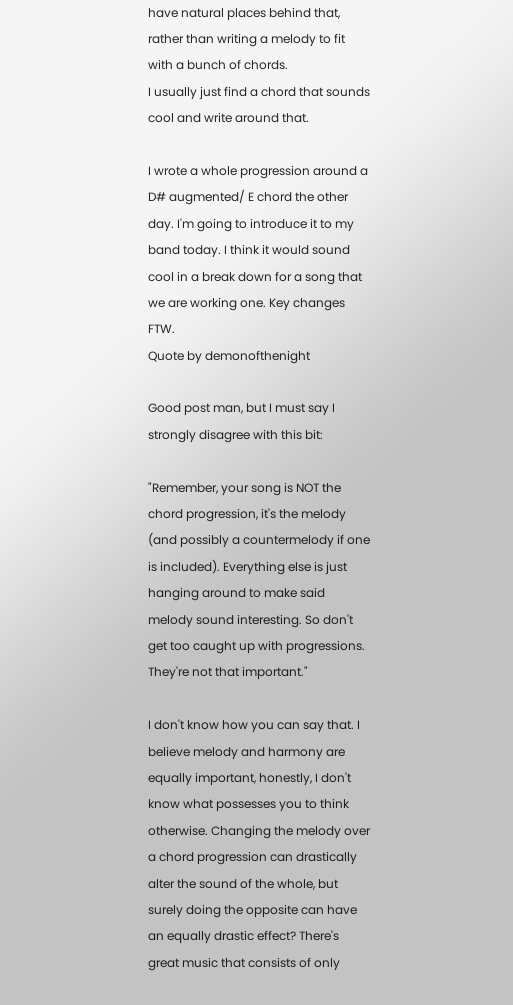have natural places behind that, rather than writing a melody to fit with a bunch of chords.
I usually just find a chord that sounds cool and write around that.

I wrote a whole progression around a D# augmented/ E chord the other day. I'm going to introduce it to my band today. I think it would sound cool in a break down for a song that we are working one. Key changes FTW.
Quote by demonofthenight

Good post man, but I must say I strongly disagree with this bit:

"Remember, your song is NOT the chord progression, it's the melody (and possibly a countermelody if one is included). Everything else is just hanging around to make said melody sound interesting. So don't get too caught up with progressions. They're not that important."

I don't know how you can say that. I believe melody and harmony are equally important, honestly, I don't know what possesses you to think otherwise. Changing the melody over a chord progression can drastically alter the sound of the whole, but surely doing the opposite can have an equally drastic effect? There's great music that consists of only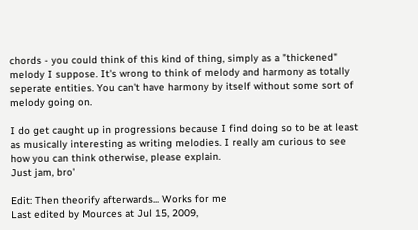chords - you could think of this kind of thing, simply as a "thickened" melody I suppose. It's wrong to think of melody and harmony as totally seperate entities. You can't have harmony by itself without some sort of melody going on.

I do get caught up in progressions because I find doing so to be at least as musically interesting as writing melodies. I really am curious to see how you can think otherwise, please explain.
Just jam, bro'

Edit: Then theorify afterwards... Works for me
Last edited by Mources at Jul 15, 2009,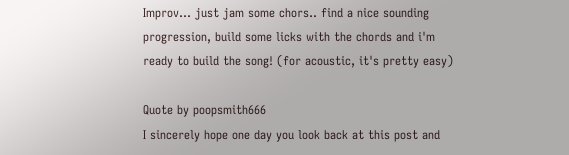Improv... just jam some chors.. find a nice sounding progression, build some licks with the chords and i'm ready to build the song! (for acoustic, it's pretty easy)

Quote by poopsmith666
I sincerely hope one day you look back at this post and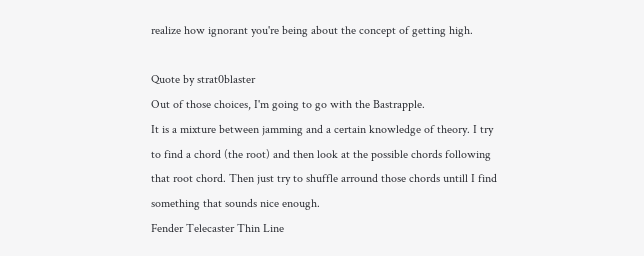realize how ignorant you're being about the concept of getting high.

Quote by strat0blaster
Out of those choices, I'm going to go with the Bastrapple.
It is a mixture between jamming and a certain knowledge of theory. I try to find a chord (the root) and then look at the possible chords following that root chord. Then just try to shuffle arround those chords untill I find something that sounds nice enough.
Fender Telecaster Thin Line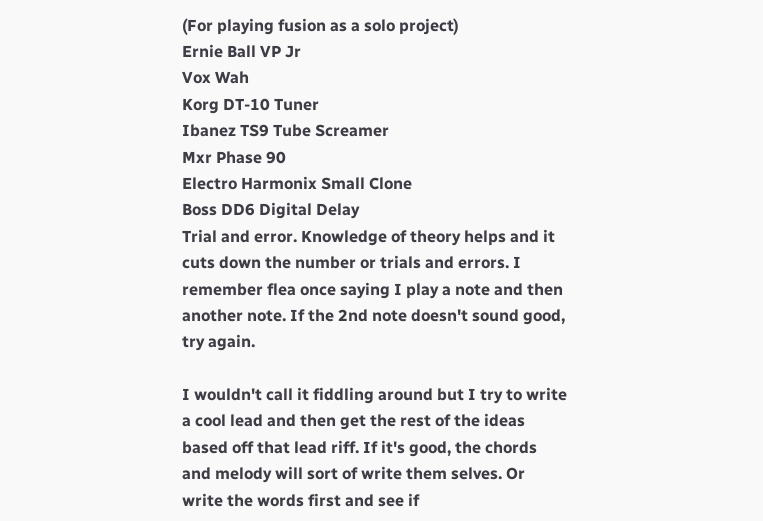(For playing fusion as a solo project)
Ernie Ball VP Jr
Vox Wah
Korg DT-10 Tuner
Ibanez TS9 Tube Screamer
Mxr Phase 90
Electro Harmonix Small Clone
Boss DD6 Digital Delay
Trial and error. Knowledge of theory helps and it cuts down the number or trials and errors. I remember flea once saying I play a note and then another note. If the 2nd note doesn't sound good, try again.

I wouldn't call it fiddling around but I try to write a cool lead and then get the rest of the ideas based off that lead riff. If it's good, the chords and melody will sort of write them selves. Or write the words first and see if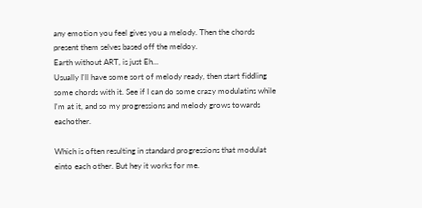any emotion you feel gives you a melody. Then the chords present them selves based off the meldoy.
Earth without ART, is just Eh...
Usually I'll have some sort of melody ready, then start fiddling some chords with it. See if I can do some crazy modulatins while I'm at it, and so my progressions and melody grows towards eachother.

Which is often resulting in standard progressions that modulat einto each other. But hey it works for me.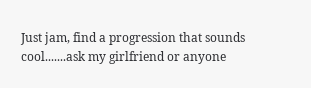Just jam, find a progression that sounds cool.......ask my girlfriend or anyone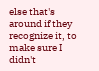else that's around if they recognize it, to make sure I didn't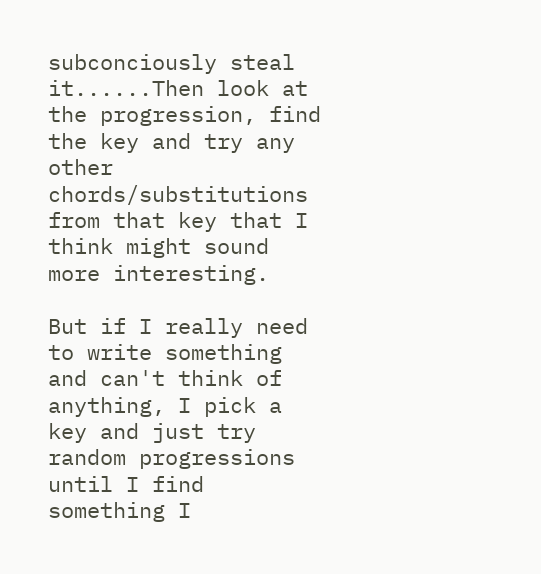subconciously steal it......Then look at the progression, find the key and try any other chords/substitutions from that key that I think might sound more interesting.

But if I really need to write something and can't think of anything, I pick a key and just try random progressions until I find something I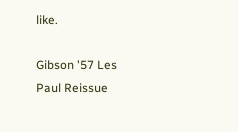like.

Gibson '57 Les Paul Reissue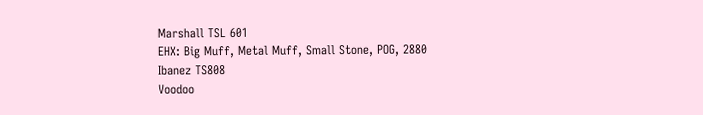Marshall TSL 601
EHX: Big Muff, Metal Muff, Small Stone, POG, 2880
Ibanez TS808
Voodoo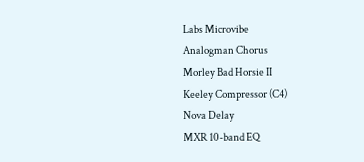Labs Microvibe
Analogman Chorus
Morley Bad Horsie II
Keeley Compressor (C4)
Nova Delay
MXR 10-band EQ